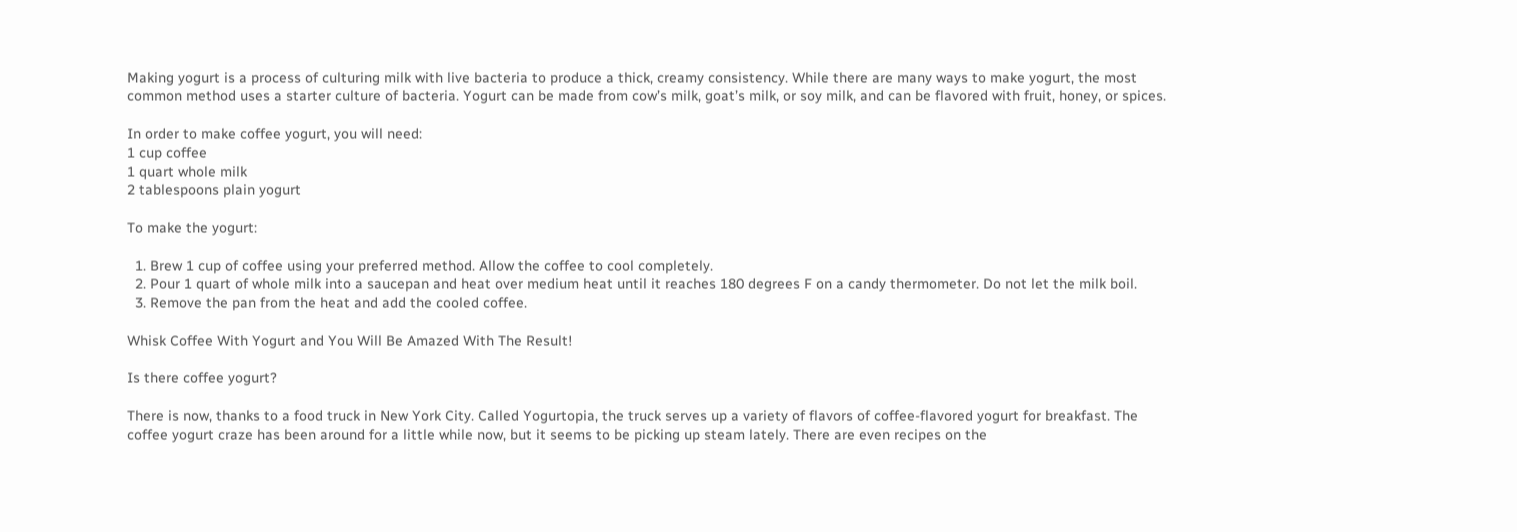Making yogurt is a process of culturing milk with live bacteria to produce a thick, creamy consistency. While there are many ways to make yogurt, the most common method uses a starter culture of bacteria. Yogurt can be made from cow’s milk, goat’s milk, or soy milk, and can be flavored with fruit, honey, or spices.

In order to make coffee yogurt, you will need:
1 cup coffee
1 quart whole milk
2 tablespoons plain yogurt

To make the yogurt:

  1. Brew 1 cup of coffee using your preferred method. Allow the coffee to cool completely.
  2. Pour 1 quart of whole milk into a saucepan and heat over medium heat until it reaches 180 degrees F on a candy thermometer. Do not let the milk boil.
  3. Remove the pan from the heat and add the cooled coffee.

Whisk Coffee With Yogurt and You Will Be Amazed With The Result!

Is there coffee yogurt?

There is now, thanks to a food truck in New York City. Called Yogurtopia, the truck serves up a variety of flavors of coffee-flavored yogurt for breakfast. The coffee yogurt craze has been around for a little while now, but it seems to be picking up steam lately. There are even recipes on the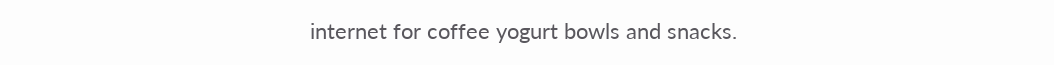internet for coffee yogurt bowls and snacks.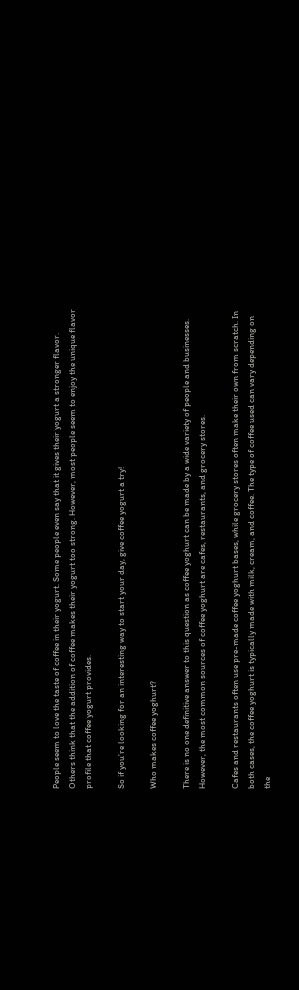People seem to love the taste of coffee in their yogurt. Some people even say that it gives their yogurt a stronger flavor. Others think that the addition of coffee makes their yogurt too strong. However, most people seem to enjoy the unique flavor profile that coffee yogurt provides.

So if you’re looking for an interesting way to start your day, give coffee yogurt a try!

Who makes coffee yoghurt?

There is no one definitive answer to this question as coffee yoghurt can be made by a wide variety of people and businesses. However, the most common sources of coffee yoghurt are cafes, restaurants, and grocery stores.

Cafes and restaurants often use pre-made coffee yoghurt bases, while grocery stores often make their own from scratch. In both cases, the coffee yoghurt is typically made with milk, cream, and coffee. The type of coffee used can vary depending on the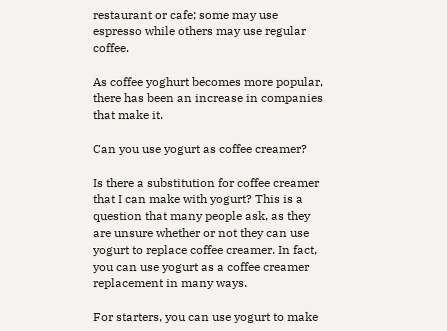restaurant or cafe; some may use espresso while others may use regular coffee.

As coffee yoghurt becomes more popular, there has been an increase in companies that make it.

Can you use yogurt as coffee creamer?

Is there a substitution for coffee creamer that I can make with yogurt? This is a question that many people ask, as they are unsure whether or not they can use yogurt to replace coffee creamer. In fact, you can use yogurt as a coffee creamer replacement in many ways.

For starters, you can use yogurt to make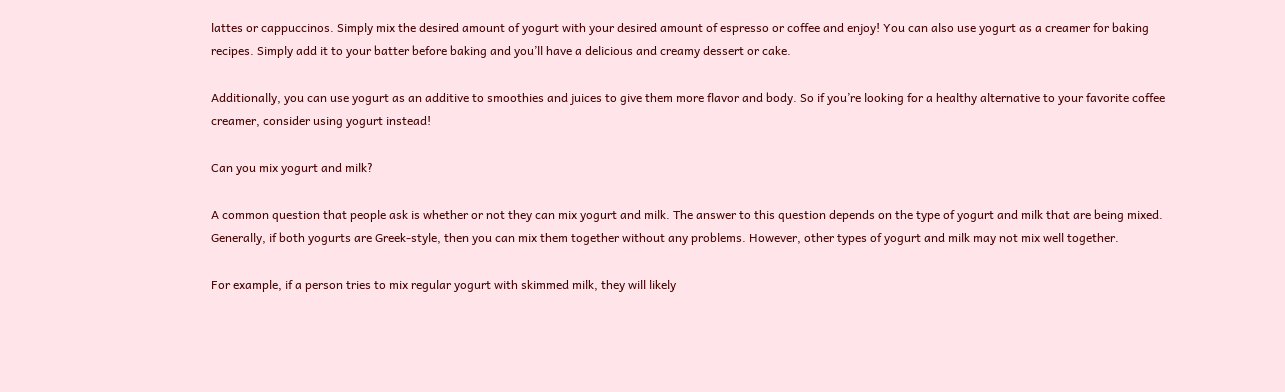lattes or cappuccinos. Simply mix the desired amount of yogurt with your desired amount of espresso or coffee and enjoy! You can also use yogurt as a creamer for baking recipes. Simply add it to your batter before baking and you’ll have a delicious and creamy dessert or cake.

Additionally, you can use yogurt as an additive to smoothies and juices to give them more flavor and body. So if you’re looking for a healthy alternative to your favorite coffee creamer, consider using yogurt instead!

Can you mix yogurt and milk?

A common question that people ask is whether or not they can mix yogurt and milk. The answer to this question depends on the type of yogurt and milk that are being mixed. Generally, if both yogurts are Greek-style, then you can mix them together without any problems. However, other types of yogurt and milk may not mix well together.

For example, if a person tries to mix regular yogurt with skimmed milk, they will likely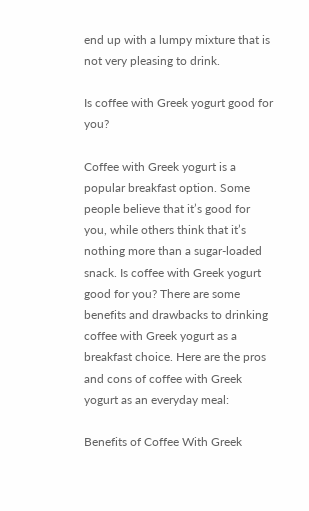end up with a lumpy mixture that is not very pleasing to drink.

Is coffee with Greek yogurt good for you?

Coffee with Greek yogurt is a popular breakfast option. Some people believe that it’s good for you, while others think that it’s nothing more than a sugar-loaded snack. Is coffee with Greek yogurt good for you? There are some benefits and drawbacks to drinking coffee with Greek yogurt as a breakfast choice. Here are the pros and cons of coffee with Greek yogurt as an everyday meal:

Benefits of Coffee With Greek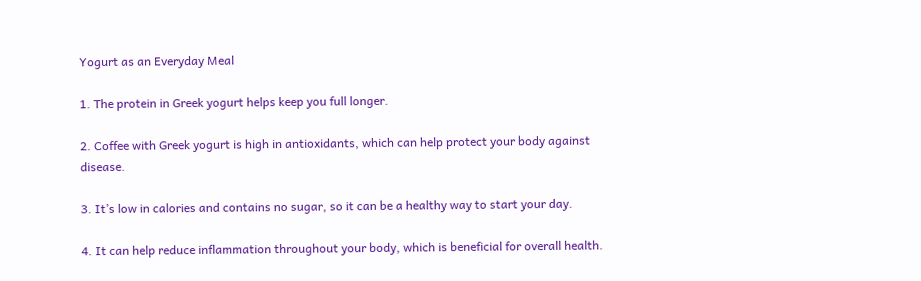Yogurt as an Everyday Meal

1. The protein in Greek yogurt helps keep you full longer.

2. Coffee with Greek yogurt is high in antioxidants, which can help protect your body against disease.

3. It’s low in calories and contains no sugar, so it can be a healthy way to start your day.

4. It can help reduce inflammation throughout your body, which is beneficial for overall health.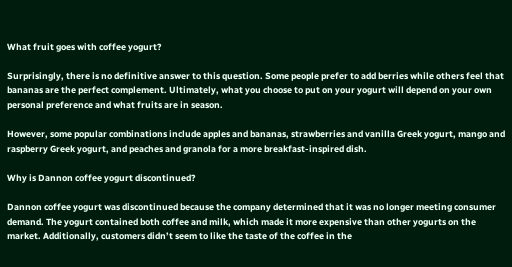What fruit goes with coffee yogurt?

Surprisingly, there is no definitive answer to this question. Some people prefer to add berries while others feel that bananas are the perfect complement. Ultimately, what you choose to put on your yogurt will depend on your own personal preference and what fruits are in season.

However, some popular combinations include apples and bananas, strawberries and vanilla Greek yogurt, mango and raspberry Greek yogurt, and peaches and granola for a more breakfast-inspired dish.

Why is Dannon coffee yogurt discontinued?

Dannon coffee yogurt was discontinued because the company determined that it was no longer meeting consumer demand. The yogurt contained both coffee and milk, which made it more expensive than other yogurts on the market. Additionally, customers didn’t seem to like the taste of the coffee in the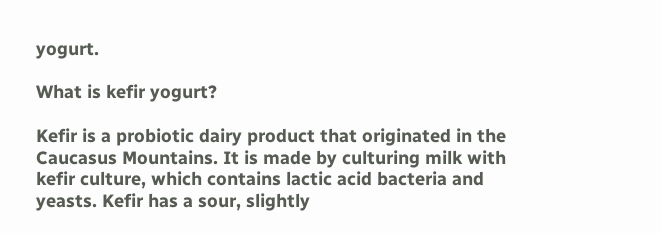yogurt.

What is kefir yogurt?

Kefir is a probiotic dairy product that originated in the Caucasus Mountains. It is made by culturing milk with kefir culture, which contains lactic acid bacteria and yeasts. Kefir has a sour, slightly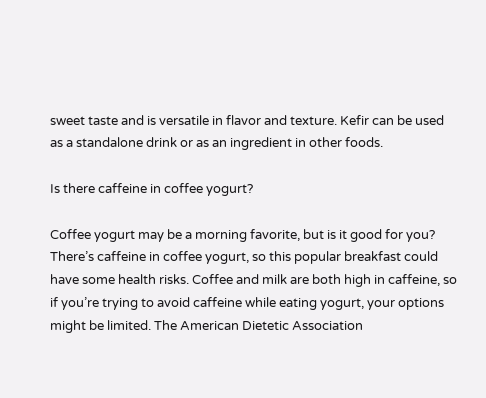sweet taste and is versatile in flavor and texture. Kefir can be used as a standalone drink or as an ingredient in other foods.

Is there caffeine in coffee yogurt?

Coffee yogurt may be a morning favorite, but is it good for you? There’s caffeine in coffee yogurt, so this popular breakfast could have some health risks. Coffee and milk are both high in caffeine, so if you’re trying to avoid caffeine while eating yogurt, your options might be limited. The American Dietetic Association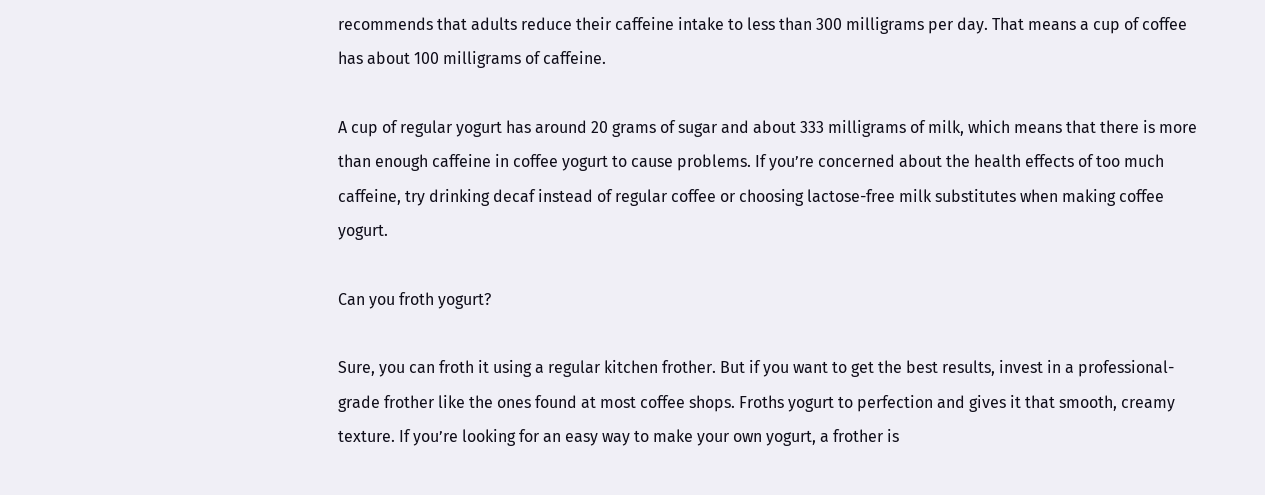recommends that adults reduce their caffeine intake to less than 300 milligrams per day. That means a cup of coffee has about 100 milligrams of caffeine.

A cup of regular yogurt has around 20 grams of sugar and about 333 milligrams of milk, which means that there is more than enough caffeine in coffee yogurt to cause problems. If you’re concerned about the health effects of too much caffeine, try drinking decaf instead of regular coffee or choosing lactose-free milk substitutes when making coffee yogurt.

Can you froth yogurt?

Sure, you can froth it using a regular kitchen frother. But if you want to get the best results, invest in a professional-grade frother like the ones found at most coffee shops. Froths yogurt to perfection and gives it that smooth, creamy texture. If you’re looking for an easy way to make your own yogurt, a frother is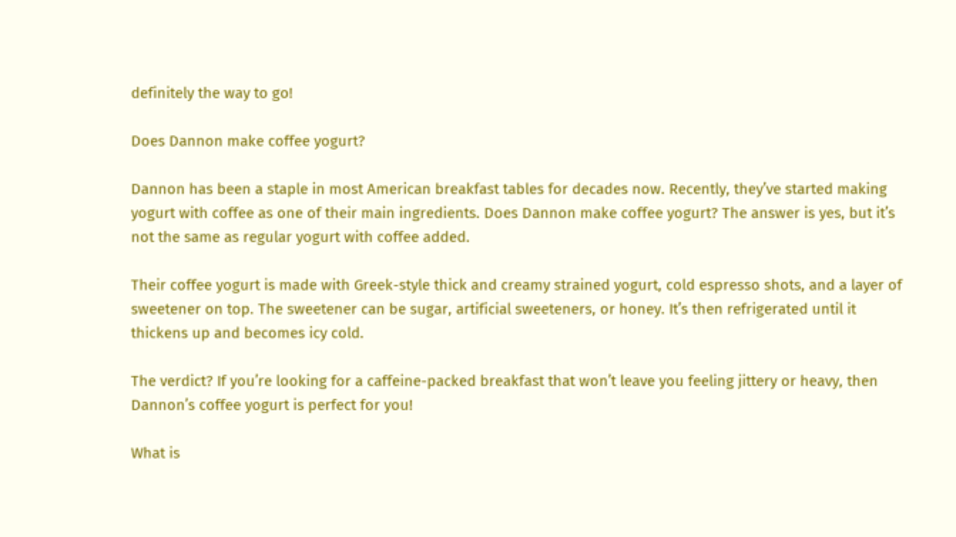definitely the way to go!

Does Dannon make coffee yogurt?

Dannon has been a staple in most American breakfast tables for decades now. Recently, they’ve started making yogurt with coffee as one of their main ingredients. Does Dannon make coffee yogurt? The answer is yes, but it’s not the same as regular yogurt with coffee added.

Their coffee yogurt is made with Greek-style thick and creamy strained yogurt, cold espresso shots, and a layer of sweetener on top. The sweetener can be sugar, artificial sweeteners, or honey. It’s then refrigerated until it thickens up and becomes icy cold.

The verdict? If you’re looking for a caffeine-packed breakfast that won’t leave you feeling jittery or heavy, then Dannon’s coffee yogurt is perfect for you!

What is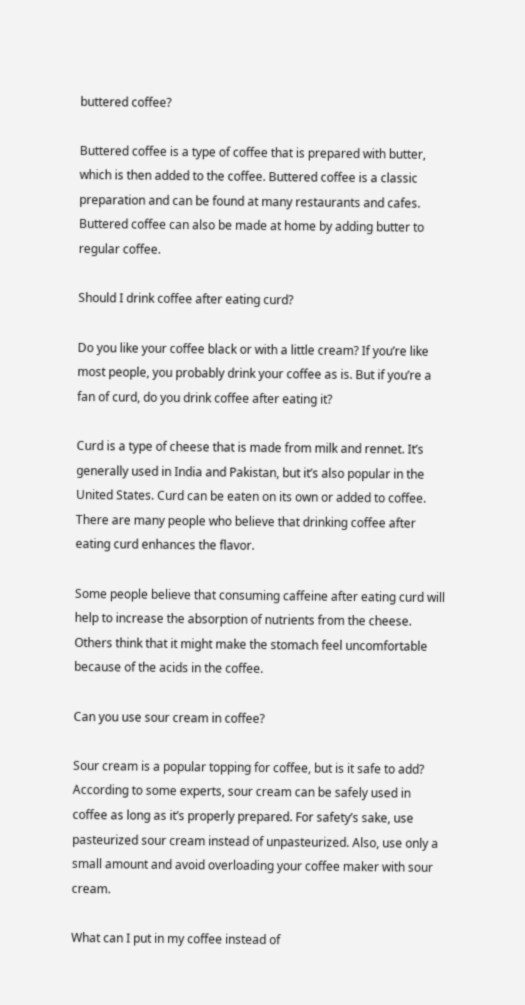buttered coffee?

Buttered coffee is a type of coffee that is prepared with butter, which is then added to the coffee. Buttered coffee is a classic preparation and can be found at many restaurants and cafes. Buttered coffee can also be made at home by adding butter to regular coffee.

Should I drink coffee after eating curd?

Do you like your coffee black or with a little cream? If you’re like most people, you probably drink your coffee as is. But if you’re a fan of curd, do you drink coffee after eating it?

Curd is a type of cheese that is made from milk and rennet. It’s generally used in India and Pakistan, but it’s also popular in the United States. Curd can be eaten on its own or added to coffee. There are many people who believe that drinking coffee after eating curd enhances the flavor.

Some people believe that consuming caffeine after eating curd will help to increase the absorption of nutrients from the cheese. Others think that it might make the stomach feel uncomfortable because of the acids in the coffee.

Can you use sour cream in coffee?

Sour cream is a popular topping for coffee, but is it safe to add? According to some experts, sour cream can be safely used in coffee as long as it’s properly prepared. For safety’s sake, use pasteurized sour cream instead of unpasteurized. Also, use only a small amount and avoid overloading your coffee maker with sour cream.

What can I put in my coffee instead of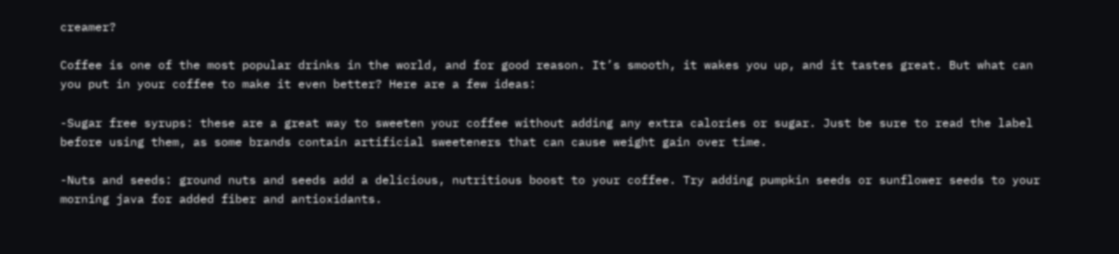creamer?

Coffee is one of the most popular drinks in the world, and for good reason. It’s smooth, it wakes you up, and it tastes great. But what can you put in your coffee to make it even better? Here are a few ideas:

-Sugar free syrups: these are a great way to sweeten your coffee without adding any extra calories or sugar. Just be sure to read the label before using them, as some brands contain artificial sweeteners that can cause weight gain over time.

-Nuts and seeds: ground nuts and seeds add a delicious, nutritious boost to your coffee. Try adding pumpkin seeds or sunflower seeds to your morning java for added fiber and antioxidants.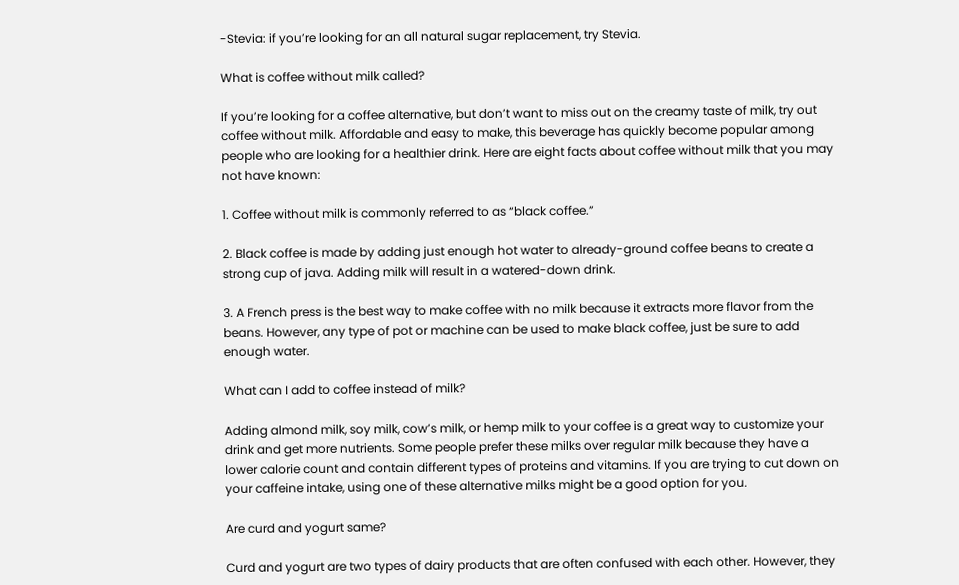-Stevia: if you’re looking for an all natural sugar replacement, try Stevia.

What is coffee without milk called?

If you’re looking for a coffee alternative, but don’t want to miss out on the creamy taste of milk, try out coffee without milk. Affordable and easy to make, this beverage has quickly become popular among people who are looking for a healthier drink. Here are eight facts about coffee without milk that you may not have known:

1. Coffee without milk is commonly referred to as “black coffee.”

2. Black coffee is made by adding just enough hot water to already-ground coffee beans to create a strong cup of java. Adding milk will result in a watered-down drink.

3. A French press is the best way to make coffee with no milk because it extracts more flavor from the beans. However, any type of pot or machine can be used to make black coffee, just be sure to add enough water.

What can I add to coffee instead of milk?

Adding almond milk, soy milk, cow’s milk, or hemp milk to your coffee is a great way to customize your drink and get more nutrients. Some people prefer these milks over regular milk because they have a lower calorie count and contain different types of proteins and vitamins. If you are trying to cut down on your caffeine intake, using one of these alternative milks might be a good option for you.

Are curd and yogurt same?

Curd and yogurt are two types of dairy products that are often confused with each other. However, they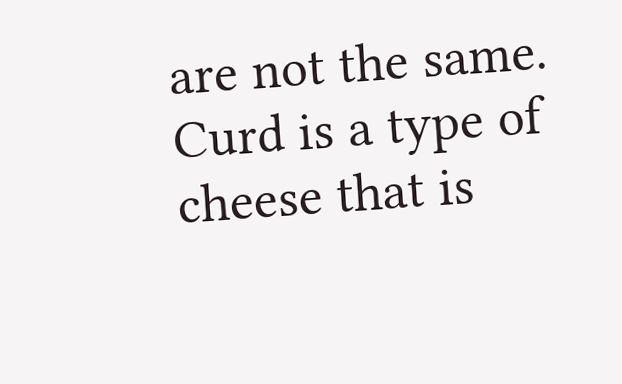are not the same. Curd is a type of cheese that is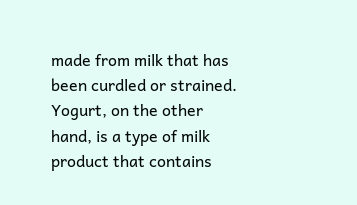made from milk that has been curdled or strained. Yogurt, on the other hand, is a type of milk product that contains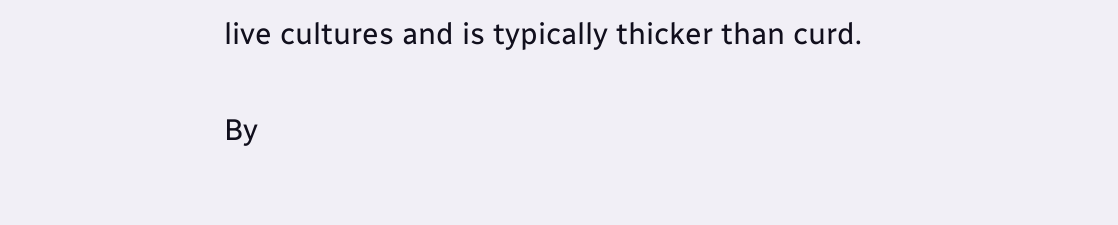live cultures and is typically thicker than curd.

By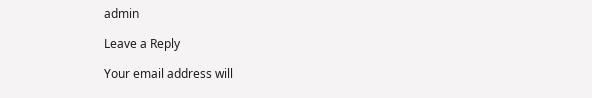admin

Leave a Reply

Your email address will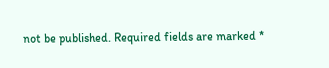not be published. Required fields are marked *